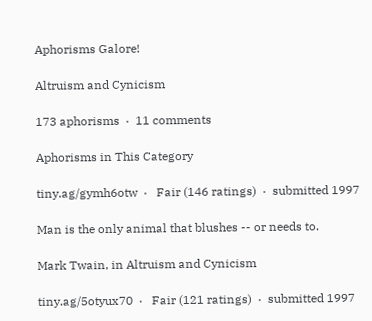Aphorisms Galore!

Altruism and Cynicism

173 aphorisms  ·  11 comments

Aphorisms in This Category

tiny.ag/gymh6otw  ·   Fair (146 ratings)  ·  submitted 1997

Man is the only animal that blushes -- or needs to.

Mark Twain, in Altruism and Cynicism

tiny.ag/5otyux70  ·   Fair (121 ratings)  ·  submitted 1997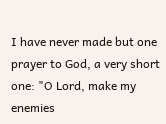I have never made but one prayer to God, a very short one: "O Lord, make my enemies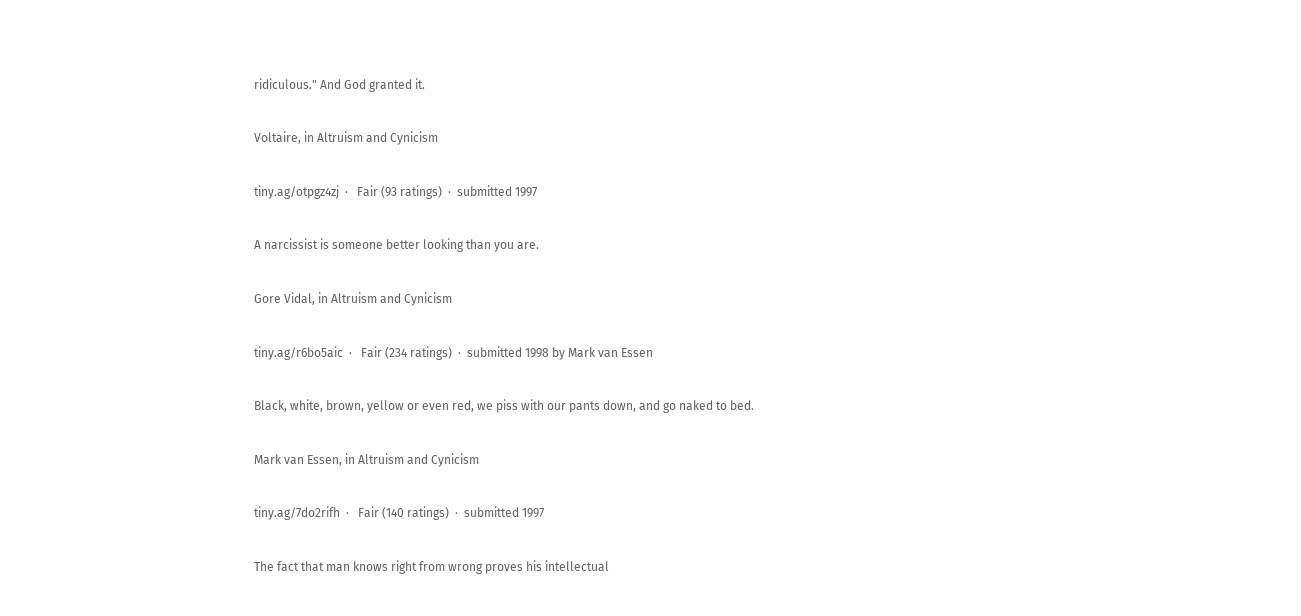ridiculous." And God granted it.

Voltaire, in Altruism and Cynicism

tiny.ag/otpgz4zj  ·   Fair (93 ratings)  ·  submitted 1997

A narcissist is someone better looking than you are.

Gore Vidal, in Altruism and Cynicism

tiny.ag/r6bo5aic  ·   Fair (234 ratings)  ·  submitted 1998 by Mark van Essen

Black, white, brown, yellow or even red, we piss with our pants down, and go naked to bed.

Mark van Essen, in Altruism and Cynicism

tiny.ag/7do2rifh  ·   Fair (140 ratings)  ·  submitted 1997

The fact that man knows right from wrong proves his intellectual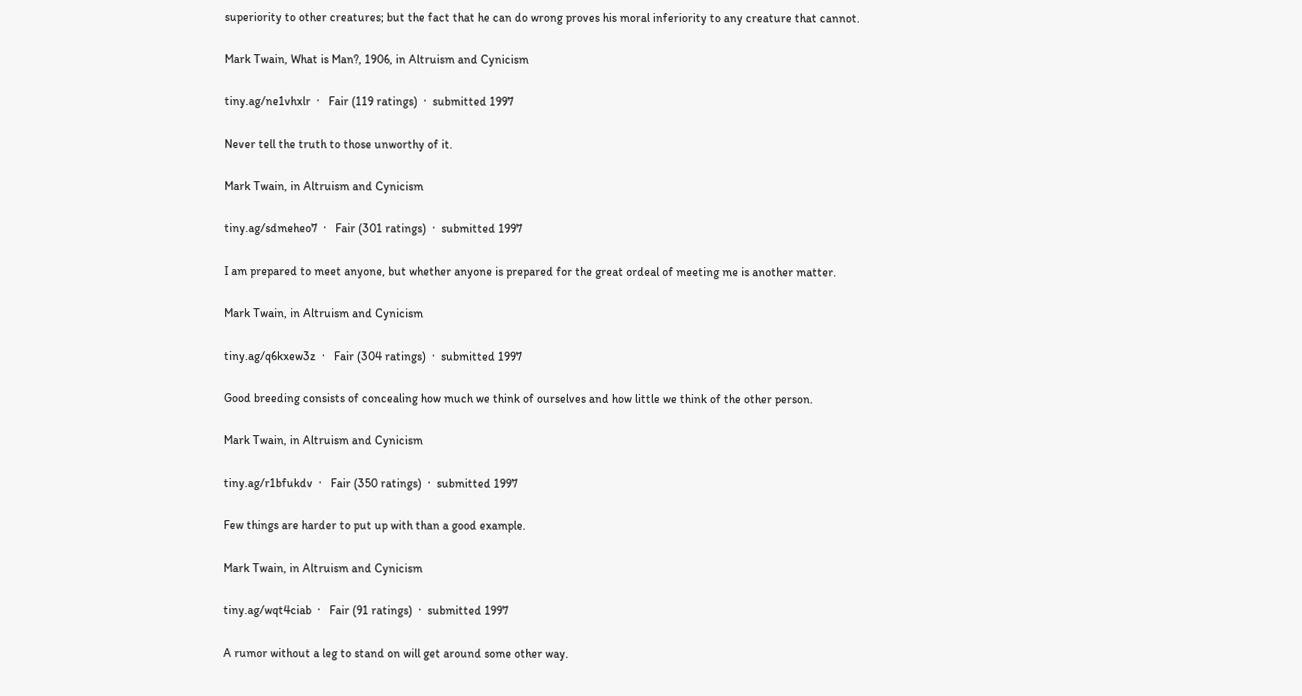superiority to other creatures; but the fact that he can do wrong proves his moral inferiority to any creature that cannot.

Mark Twain, What is Man?, 1906, in Altruism and Cynicism

tiny.ag/ne1vhxlr  ·   Fair (119 ratings)  ·  submitted 1997

Never tell the truth to those unworthy of it.

Mark Twain, in Altruism and Cynicism

tiny.ag/sdmeheo7  ·   Fair (301 ratings)  ·  submitted 1997

I am prepared to meet anyone, but whether anyone is prepared for the great ordeal of meeting me is another matter.

Mark Twain, in Altruism and Cynicism

tiny.ag/q6kxew3z  ·   Fair (304 ratings)  ·  submitted 1997

Good breeding consists of concealing how much we think of ourselves and how little we think of the other person.

Mark Twain, in Altruism and Cynicism

tiny.ag/r1bfukdv  ·   Fair (350 ratings)  ·  submitted 1997

Few things are harder to put up with than a good example.

Mark Twain, in Altruism and Cynicism

tiny.ag/wqt4ciab  ·   Fair (91 ratings)  ·  submitted 1997

A rumor without a leg to stand on will get around some other way.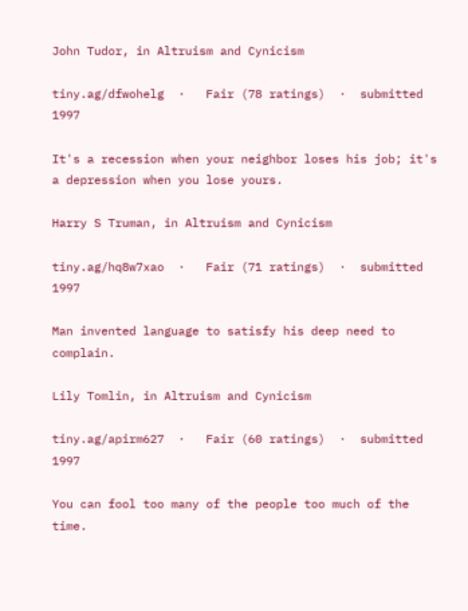John Tudor, in Altruism and Cynicism

tiny.ag/dfwohelg  ·   Fair (78 ratings)  ·  submitted 1997

It's a recession when your neighbor loses his job; it's a depression when you lose yours.

Harry S Truman, in Altruism and Cynicism

tiny.ag/hq8w7xao  ·   Fair (71 ratings)  ·  submitted 1997

Man invented language to satisfy his deep need to complain.

Lily Tomlin, in Altruism and Cynicism

tiny.ag/apirm627  ·   Fair (60 ratings)  ·  submitted 1997

You can fool too many of the people too much of the time.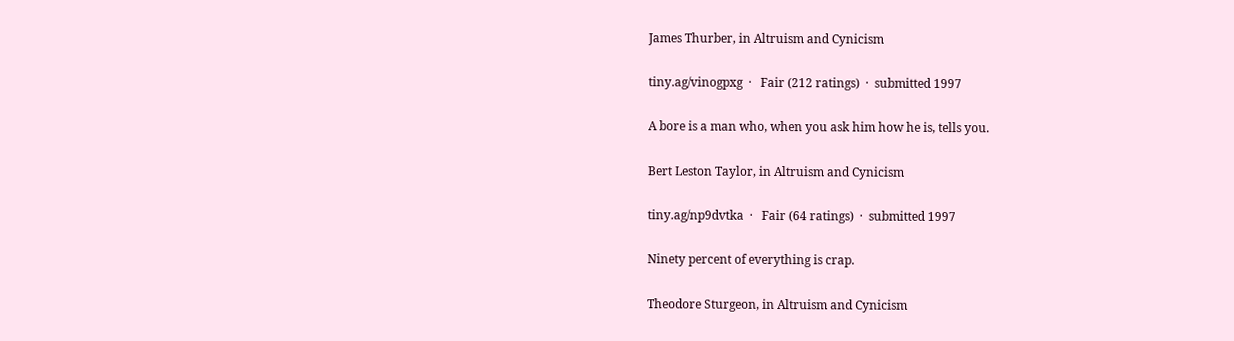James Thurber, in Altruism and Cynicism

tiny.ag/vinogpxg  ·   Fair (212 ratings)  ·  submitted 1997

A bore is a man who, when you ask him how he is, tells you.

Bert Leston Taylor, in Altruism and Cynicism

tiny.ag/np9dvtka  ·   Fair (64 ratings)  ·  submitted 1997

Ninety percent of everything is crap.

Theodore Sturgeon, in Altruism and Cynicism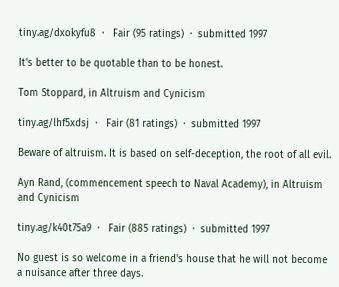tiny.ag/dxokyfu8  ·   Fair (95 ratings)  ·  submitted 1997

It's better to be quotable than to be honest.

Tom Stoppard, in Altruism and Cynicism

tiny.ag/lhf5xdsj  ·   Fair (81 ratings)  ·  submitted 1997

Beware of altruism. It is based on self-deception, the root of all evil.

Ayn Rand, (commencement speech to Naval Academy), in Altruism and Cynicism

tiny.ag/k40t75a9  ·   Fair (885 ratings)  ·  submitted 1997

No guest is so welcome in a friend's house that he will not become a nuisance after three days.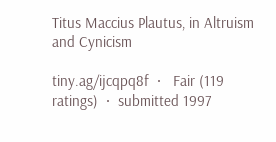Titus Maccius Plautus, in Altruism and Cynicism

tiny.ag/ijcqpq8f  ·   Fair (119 ratings)  ·  submitted 1997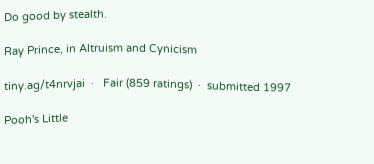Do good by stealth.

Ray Prince, in Altruism and Cynicism

tiny.ag/t4nrvjai  ·   Fair (859 ratings)  ·  submitted 1997

Pooh's Little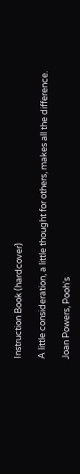Instruction Book (hardcover)

A little consideration, a little thought for others, makes all the difference.

Joan Powers, Pooh's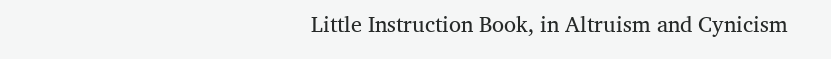Little Instruction Book, in Altruism and Cynicism